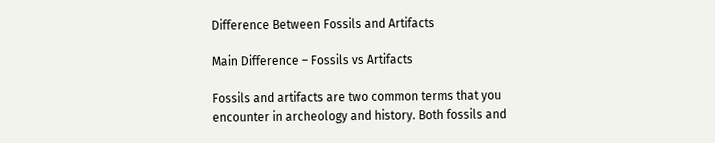Difference Between Fossils and Artifacts

Main Difference – Fossils vs Artifacts

Fossils and artifacts are two common terms that you encounter in archeology and history. Both fossils and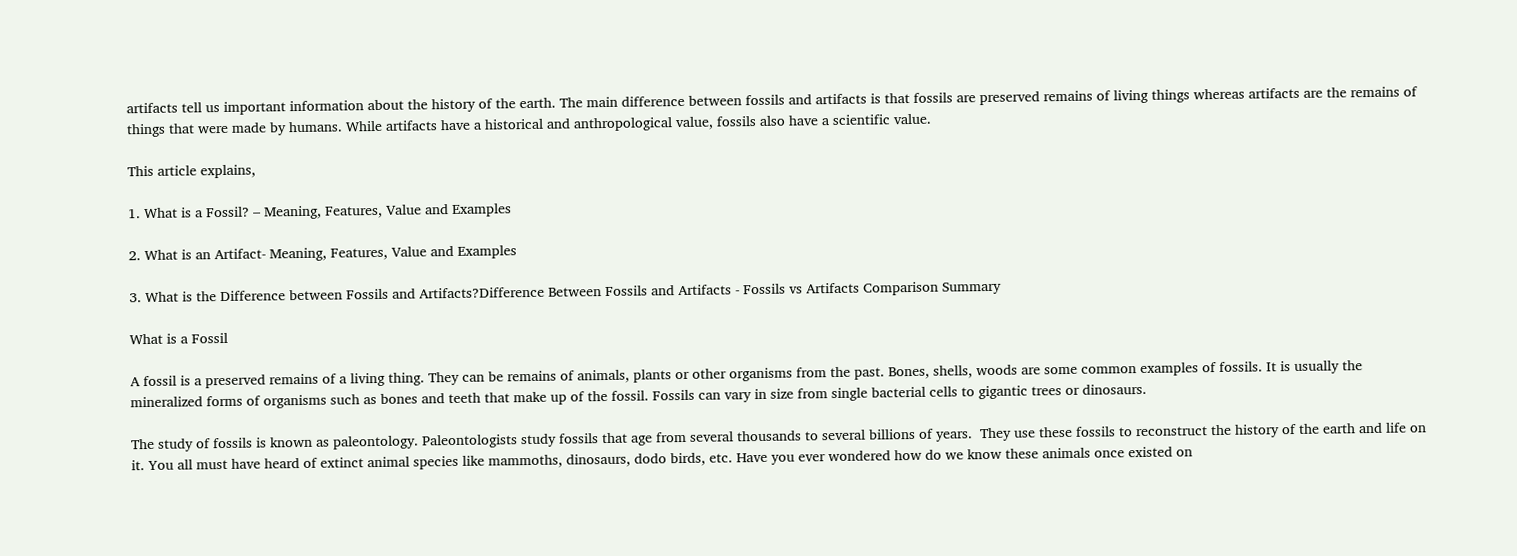artifacts tell us important information about the history of the earth. The main difference between fossils and artifacts is that fossils are preserved remains of living things whereas artifacts are the remains of things that were made by humans. While artifacts have a historical and anthropological value, fossils also have a scientific value.

This article explains,

1. What is a Fossil? – Meaning, Features, Value and Examples

2. What is an Artifact- Meaning, Features, Value and Examples

3. What is the Difference between Fossils and Artifacts?Difference Between Fossils and Artifacts - Fossils vs Artifacts Comparison Summary

What is a Fossil

A fossil is a preserved remains of a living thing. They can be remains of animals, plants or other organisms from the past. Bones, shells, woods are some common examples of fossils. It is usually the mineralized forms of organisms such as bones and teeth that make up of the fossil. Fossils can vary in size from single bacterial cells to gigantic trees or dinosaurs.

The study of fossils is known as paleontology. Paleontologists study fossils that age from several thousands to several billions of years.  They use these fossils to reconstruct the history of the earth and life on it. You all must have heard of extinct animal species like mammoths, dinosaurs, dodo birds, etc. Have you ever wondered how do we know these animals once existed on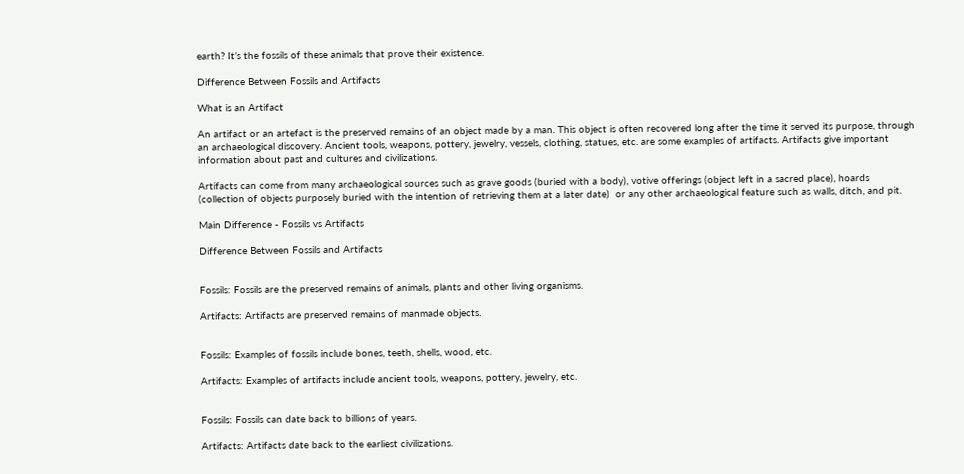earth? It’s the fossils of these animals that prove their existence.

Difference Between Fossils and Artifacts

What is an Artifact

An artifact or an artefact is the preserved remains of an object made by a man. This object is often recovered long after the time it served its purpose, through an archaeological discovery. Ancient tools, weapons, pottery, jewelry, vessels, clothing, statues, etc. are some examples of artifacts. Artifacts give important information about past and cultures and civilizations.

Artifacts can come from many archaeological sources such as grave goods (buried with a body), votive offerings (object left in a sacred place), hoards (collection of objects purposely buried with the intention of retrieving them at a later date)  or any other archaeological feature such as walls, ditch, and pit.

Main Difference - Fossils vs Artifacts

Difference Between Fossils and Artifacts


Fossils: Fossils are the preserved remains of animals, plants and other living organisms.

Artifacts: Artifacts are preserved remains of manmade objects.


Fossils: Examples of fossils include bones, teeth, shells, wood, etc.

Artifacts: Examples of artifacts include ancient tools, weapons, pottery, jewelry, etc.


Fossils: Fossils can date back to billions of years.

Artifacts: Artifacts date back to the earliest civilizations.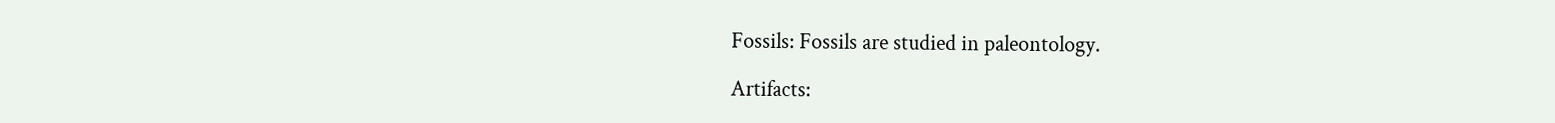Fossils: Fossils are studied in paleontology.

Artifacts: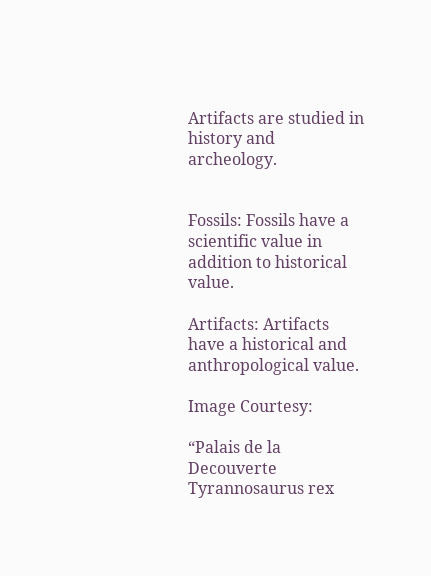Artifacts are studied in history and archeology.


Fossils: Fossils have a scientific value in addition to historical value.

Artifacts: Artifacts have a historical and anthropological value.

Image Courtesy:

“Palais de la Decouverte Tyrannosaurus rex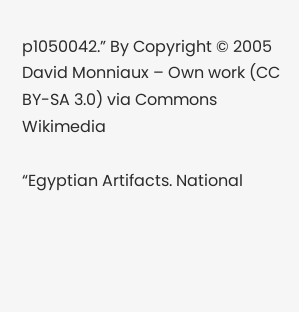p1050042.” By Copyright © 2005 David Monniaux – Own work (CC BY-SA 3.0) via Commons Wikimedia

“Egyptian Artifacts. National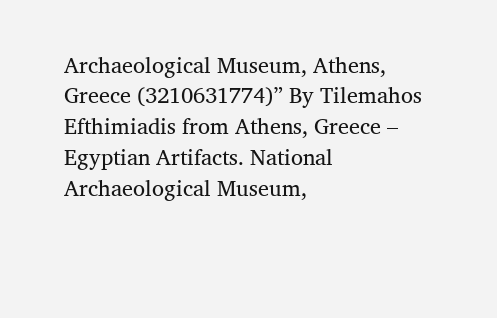Archaeological Museum, Athens, Greece (3210631774)” By Tilemahos Efthimiadis from Athens, Greece – Egyptian Artifacts. National Archaeological Museum,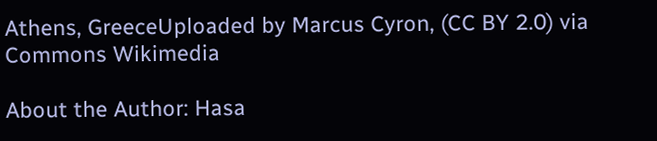Athens, GreeceUploaded by Marcus Cyron, (CC BY 2.0) via Commons Wikimedia

About the Author: Hasa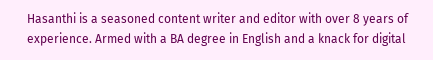Hasanthi is a seasoned content writer and editor with over 8 years of experience. Armed with a BA degree in English and a knack for digital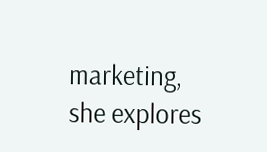marketing, she explores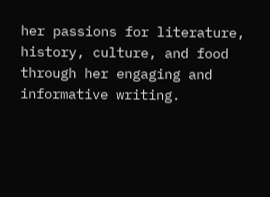her passions for literature, history, culture, and food through her engaging and informative writing.